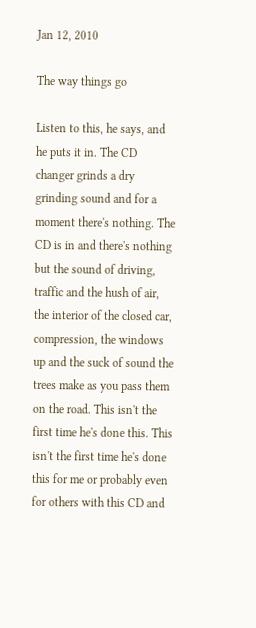Jan 12, 2010

The way things go

Listen to this, he says, and he puts it in. The CD changer grinds a dry grinding sound and for a moment there's nothing. The CD is in and there's nothing but the sound of driving, traffic and the hush of air, the interior of the closed car, compression, the windows up and the suck of sound the trees make as you pass them on the road. This isn't the first time he's done this. This isn't the first time he's done this for me or probably even for others with this CD and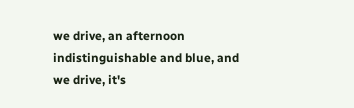we drive, an afternoon indistinguishable and blue, and we drive, it's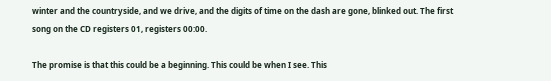winter and the countryside, and we drive, and the digits of time on the dash are gone, blinked out. The first song on the CD registers 01, registers 00:00.

The promise is that this could be a beginning. This could be when I see. This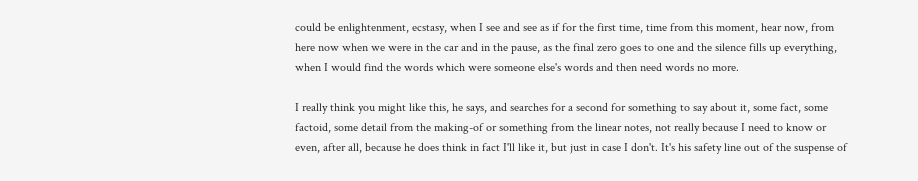could be enlightenment, ecstasy, when I see and see as if for the first time, time from this moment, hear now, from here now when we were in the car and in the pause, as the final zero goes to one and the silence fills up everything, when I would find the words which were someone else's words and then need words no more.

I really think you might like this, he says, and searches for a second for something to say about it, some fact, some factoid, some detail from the making-of or something from the linear notes, not really because I need to know or even, after all, because he does think in fact I'll like it, but just in case I don't. It's his safety line out of the suspense of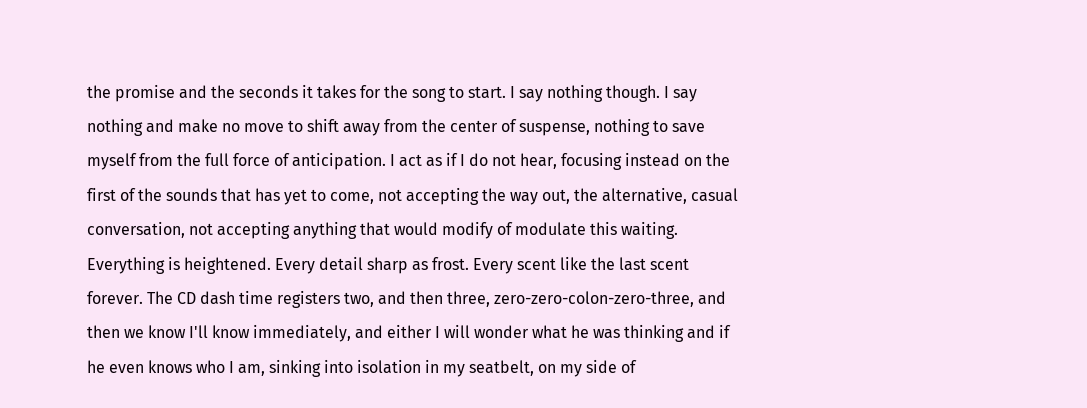the promise and the seconds it takes for the song to start. I say nothing though. I say nothing and make no move to shift away from the center of suspense, nothing to save myself from the full force of anticipation. I act as if I do not hear, focusing instead on the first of the sounds that has yet to come, not accepting the way out, the alternative, casual conversation, not accepting anything that would modify of modulate this waiting. Everything is heightened. Every detail sharp as frost. Every scent like the last scent forever. The CD dash time registers two, and then three, zero-zero-colon-zero-three, and then we know I'll know immediately, and either I will wonder what he was thinking and if he even knows who I am, sinking into isolation in my seatbelt, on my side of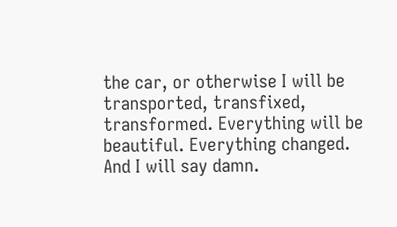the car, or otherwise I will be transported, transfixed, transformed. Everything will be beautiful. Everything changed. And I will say damn.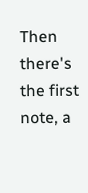Then there's the first note, a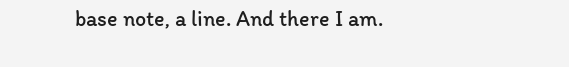base note, a line. And there I am.